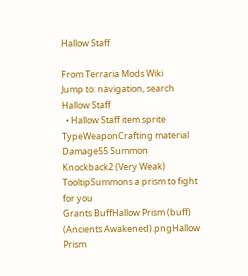Hallow Staff

From Terraria Mods Wiki
Jump to: navigation, search
Hallow Staff
  • Hallow Staff item sprite
TypeWeaponCrafting material
Damage55 Summon
Knockback2 (Very Weak)
TooltipSummons a prism to fight for you
Grants BuffHallow Prism (buff) (Ancients Awakened).pngHallow Prism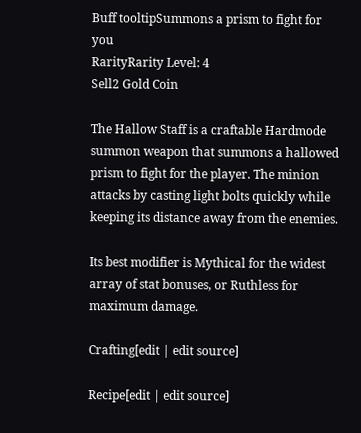Buff tooltipSummons a prism to fight for you
RarityRarity Level: 4
Sell2 Gold Coin

The Hallow Staff is a craftable Hardmode summon weapon that summons a hallowed prism to fight for the player. The minion attacks by casting light bolts quickly while keeping its distance away from the enemies.

Its best modifier is Mythical for the widest array of stat bonuses, or Ruthless for maximum damage.

Crafting[edit | edit source]

Recipe[edit | edit source]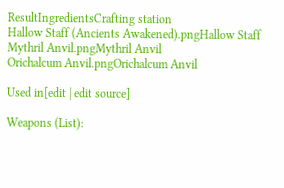ResultIngredientsCrafting station
Hallow Staff (Ancients Awakened).pngHallow Staff
Mythril Anvil.pngMythril Anvil
Orichalcum Anvil.pngOrichalcum Anvil

Used in[edit | edit source]

Weapons (List):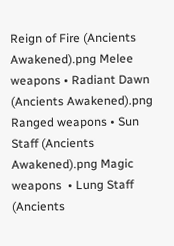Reign of Fire (Ancients Awakened).png Melee weapons • Radiant Dawn (Ancients Awakened).png Ranged weapons • Sun Staff (Ancients Awakened).png Magic weapons  • Lung Staff (Ancients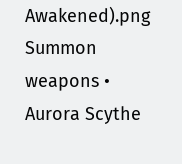Awakened).png Summon weapons • Aurora Scythe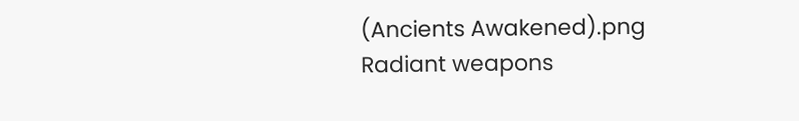(Ancients Awakened).png Radiant weapons